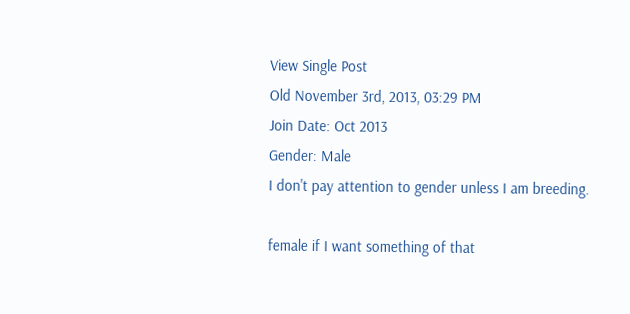View Single Post
Old November 3rd, 2013, 03:29 PM
Join Date: Oct 2013
Gender: Male
I don't pay attention to gender unless I am breeding.

female if I want something of that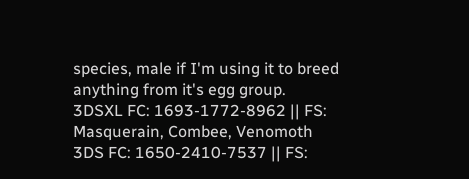species, male if I'm using it to breed anything from it's egg group.
3DSXL FC: 1693-1772-8962 || FS: Masquerain, Combee, Venomoth
3DS FC: 1650-2410-7537 || FS: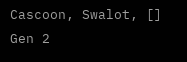Cascoon, Swalot, []
Gen 2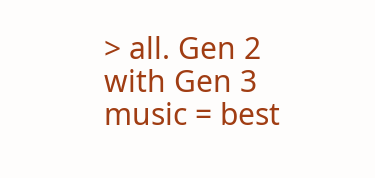> all. Gen 2 with Gen 3 music = best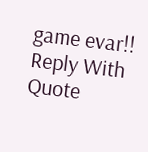game evar!!
Reply With Quote